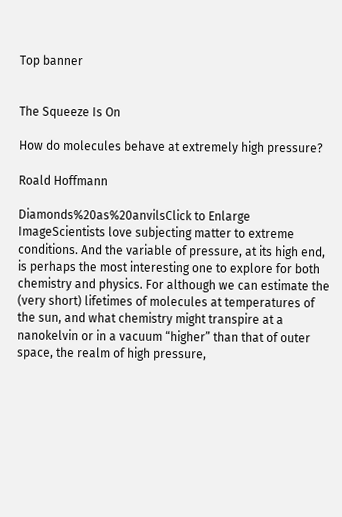Top banner


The Squeeze Is On

How do molecules behave at extremely high pressure?

Roald Hoffmann

Diamonds%20as%20anvilsClick to Enlarge ImageScientists love subjecting matter to extreme conditions. And the variable of pressure, at its high end, is perhaps the most interesting one to explore for both chemistry and physics. For although we can estimate the (very short) lifetimes of molecules at temperatures of the sun, and what chemistry might transpire at a nanokelvin or in a vacuum “higher” than that of outer space, the realm of high pressure,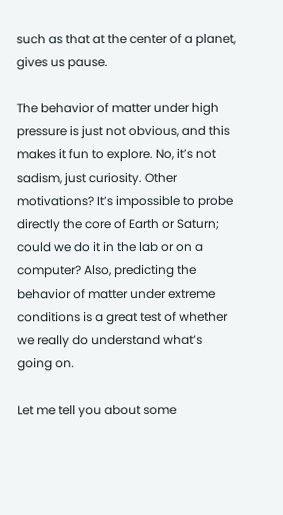such as that at the center of a planet, gives us pause.

The behavior of matter under high pressure is just not obvious, and this makes it fun to explore. No, it’s not sadism, just curiosity. Other motivations? It’s impossible to probe directly the core of Earth or Saturn; could we do it in the lab or on a computer? Also, predicting the behavior of matter under extreme conditions is a great test of whether we really do understand what’s going on.

Let me tell you about some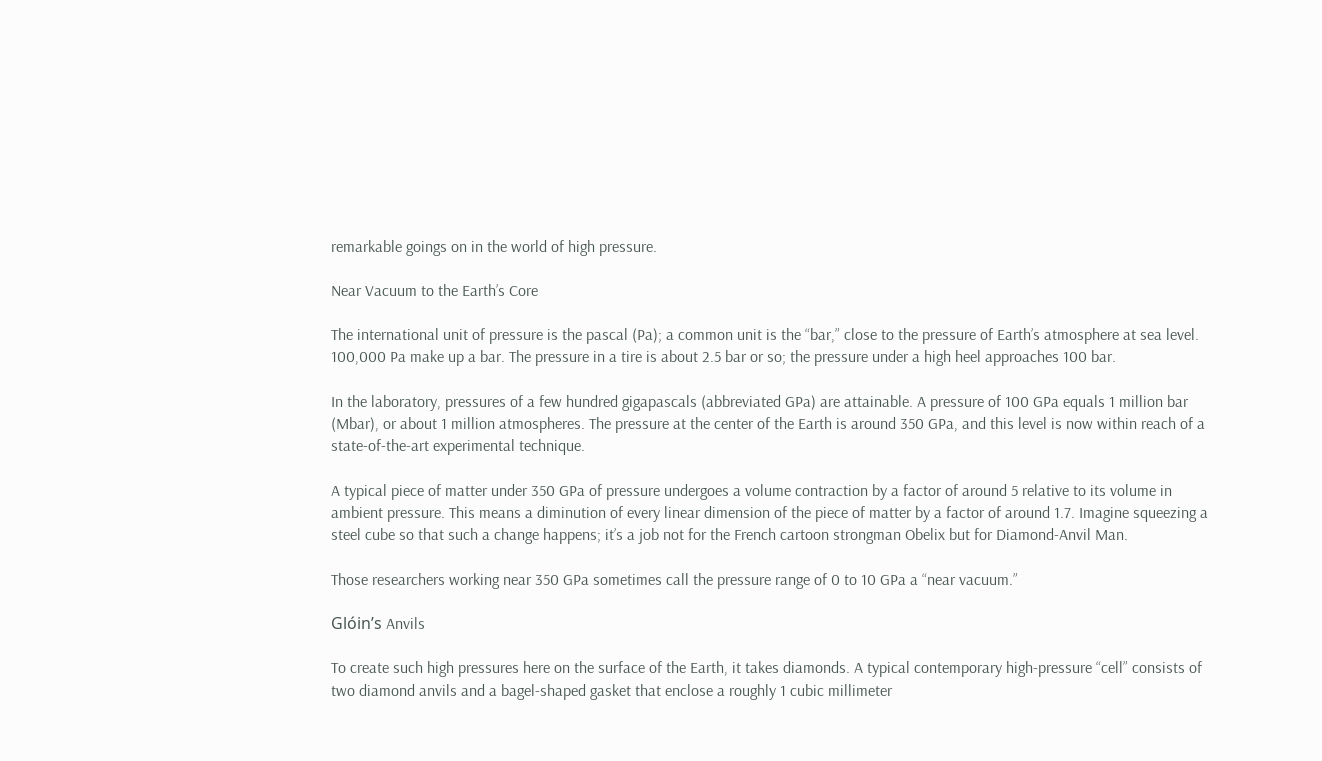remarkable goings on in the world of high pressure.

Near Vacuum to the Earth’s Core

The international unit of pressure is the pascal (Pa); a common unit is the “bar,” close to the pressure of Earth’s atmosphere at sea level. 100,000 Pa make up a bar. The pressure in a tire is about 2.5 bar or so; the pressure under a high heel approaches 100 bar.

In the laboratory, pressures of a few hundred gigapascals (abbreviated GPa) are attainable. A pressure of 100 GPa equals 1 million bar (Mbar), or about 1 million atmospheres. The pressure at the center of the Earth is around 350 GPa, and this level is now within reach of a state-of-the-art experimental technique.

A typical piece of matter under 350 GPa of pressure undergoes a volume contraction by a factor of around 5 relative to its volume in ambient pressure. This means a diminution of every linear dimension of the piece of matter by a factor of around 1.7. Imagine squeezing a steel cube so that such a change happens; it’s a job not for the French cartoon strongman Obelix but for Diamond-Anvil Man.

Those researchers working near 350 GPa sometimes call the pressure range of 0 to 10 GPa a “near vacuum.”

Glóin’s Anvils

To create such high pressures here on the surface of the Earth, it takes diamonds. A typical contemporary high-pressure “cell” consists of two diamond anvils and a bagel-shaped gasket that enclose a roughly 1 cubic millimeter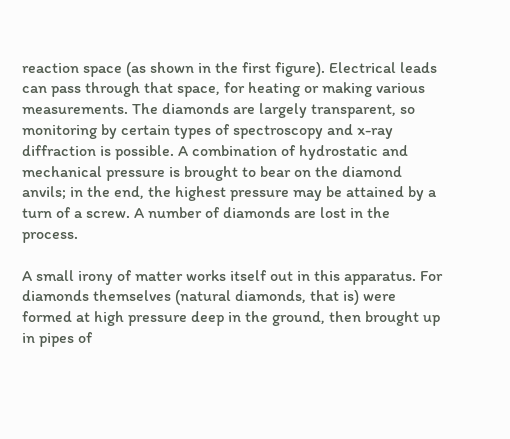reaction space (as shown in the first figure). Electrical leads can pass through that space, for heating or making various measurements. The diamonds are largely transparent, so monitoring by certain types of spectroscopy and x-ray diffraction is possible. A combination of hydrostatic and mechanical pressure is brought to bear on the diamond anvils; in the end, the highest pressure may be attained by a turn of a screw. A number of diamonds are lost in the process.

A small irony of matter works itself out in this apparatus. For diamonds themselves (natural diamonds, that is) were formed at high pressure deep in the ground, then brought up in pipes of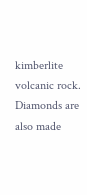kimberlite volcanic rock. Diamonds are also made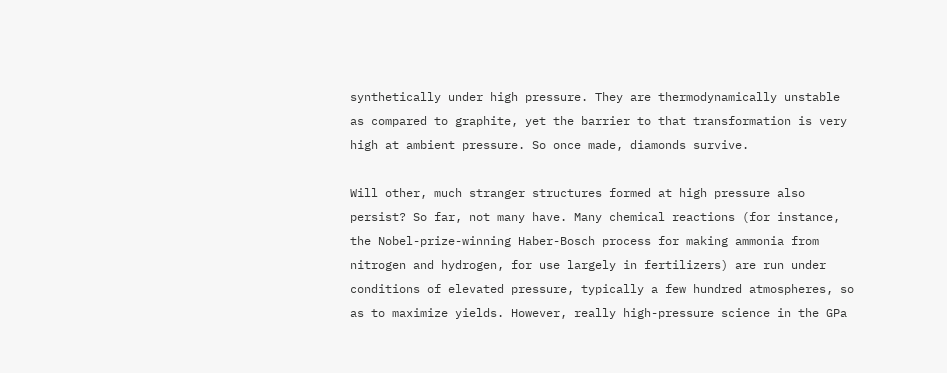synthetically under high pressure. They are thermodynamically unstable as compared to graphite, yet the barrier to that transformation is very high at ambient pressure. So once made, diamonds survive.

Will other, much stranger structures formed at high pressure also persist? So far, not many have. Many chemical reactions (for instance, the Nobel-prize-winning Haber-Bosch process for making ammonia from nitrogen and hydrogen, for use largely in fertilizers) are run under conditions of elevated pressure, typically a few hundred atmospheres, so as to maximize yields. However, really high-pressure science in the GPa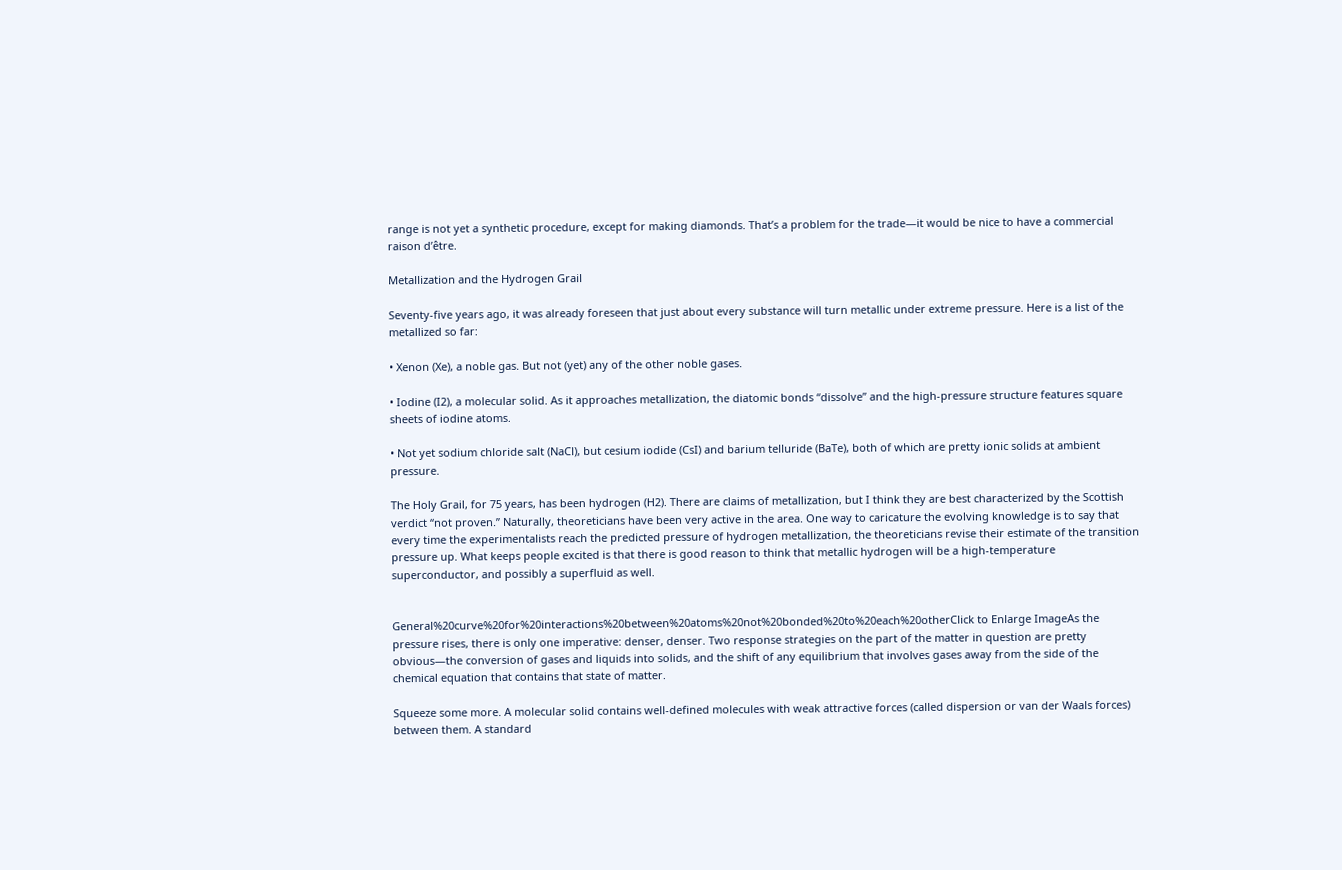range is not yet a synthetic procedure, except for making diamonds. That’s a problem for the trade—it would be nice to have a commercial raison d’être.

Metallization and the Hydrogen Grail

Seventy-five years ago, it was already foreseen that just about every substance will turn metallic under extreme pressure. Here is a list of the metallized so far:

• Xenon (Xe), a noble gas. But not (yet) any of the other noble gases.

• Iodine (I2), a molecular solid. As it approaches metallization, the diatomic bonds “dissolve” and the high-pressure structure features square sheets of iodine atoms.

• Not yet sodium chloride salt (NaCl), but cesium iodide (CsI) and barium telluride (BaTe), both of which are pretty ionic solids at ambient pressure.

The Holy Grail, for 75 years, has been hydrogen (H2). There are claims of metallization, but I think they are best characterized by the Scottish verdict “not proven.” Naturally, theoreticians have been very active in the area. One way to caricature the evolving knowledge is to say that every time the experimentalists reach the predicted pressure of hydrogen metallization, the theoreticians revise their estimate of the transition pressure up. What keeps people excited is that there is good reason to think that metallic hydrogen will be a high-temperature superconductor, and possibly a superfluid as well.


General%20curve%20for%20interactions%20between%20atoms%20not%20bonded%20to%20each%20otherClick to Enlarge ImageAs the pressure rises, there is only one imperative: denser, denser. Two response strategies on the part of the matter in question are pretty obvious—the conversion of gases and liquids into solids, and the shift of any equilibrium that involves gases away from the side of the chemical equation that contains that state of matter.

Squeeze some more. A molecular solid contains well-defined molecules with weak attractive forces (called dispersion or van der Waals forces) between them. A standard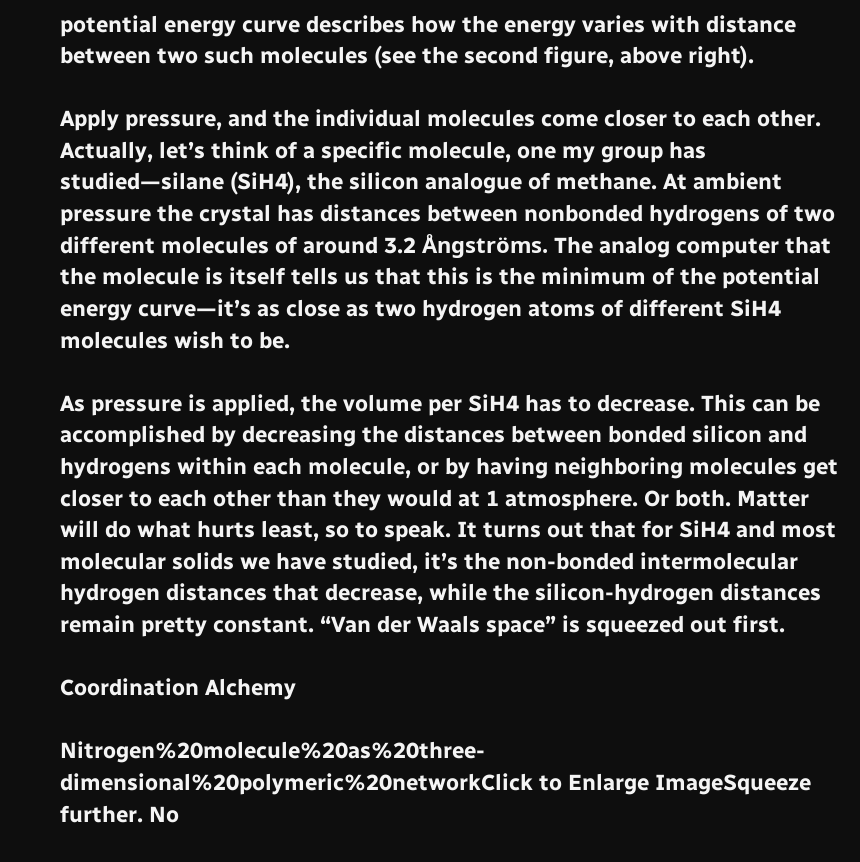potential energy curve describes how the energy varies with distance between two such molecules (see the second figure, above right).

Apply pressure, and the individual molecules come closer to each other. Actually, let’s think of a specific molecule, one my group has studied—silane (SiH4), the silicon analogue of methane. At ambient pressure the crystal has distances between nonbonded hydrogens of two different molecules of around 3.2 Ångströms. The analog computer that the molecule is itself tells us that this is the minimum of the potential energy curve—it’s as close as two hydrogen atoms of different SiH4 molecules wish to be.

As pressure is applied, the volume per SiH4 has to decrease. This can be accomplished by decreasing the distances between bonded silicon and hydrogens within each molecule, or by having neighboring molecules get closer to each other than they would at 1 atmosphere. Or both. Matter will do what hurts least, so to speak. It turns out that for SiH4 and most molecular solids we have studied, it’s the non-bonded intermolecular hydrogen distances that decrease, while the silicon-hydrogen distances remain pretty constant. “Van der Waals space” is squeezed out first.

Coordination Alchemy

Nitrogen%20molecule%20as%20three-dimensional%20polymeric%20networkClick to Enlarge ImageSqueeze further. No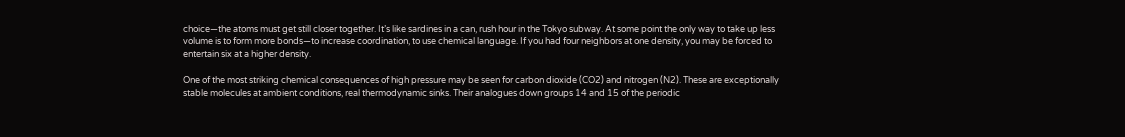choice—the atoms must get still closer together. It’s like sardines in a can, rush hour in the Tokyo subway. At some point the only way to take up less volume is to form more bonds—to increase coordination, to use chemical language. If you had four neighbors at one density, you may be forced to entertain six at a higher density.

One of the most striking chemical consequences of high pressure may be seen for carbon dioxide (CO2) and nitrogen (N2). These are exceptionally stable molecules at ambient conditions, real thermodynamic sinks. Their analogues down groups 14 and 15 of the periodic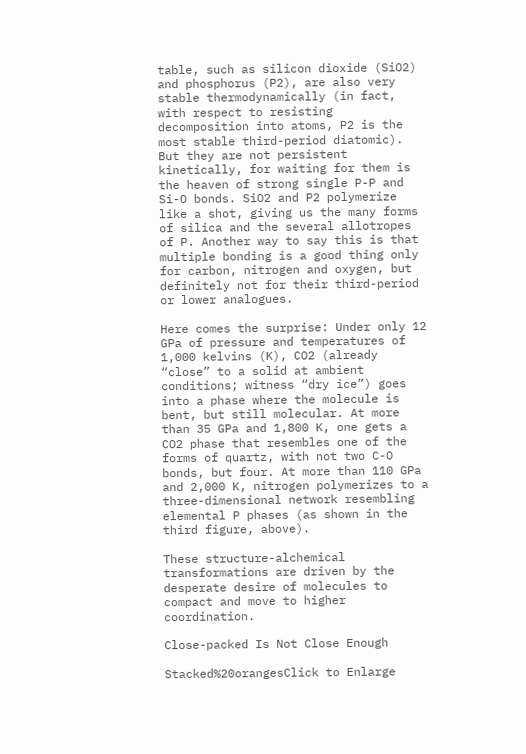table, such as silicon dioxide (SiO2) and phosphorus (P2), are also very stable thermodynamically (in fact, with respect to resisting decomposition into atoms, P2 is the most stable third-period diatomic). But they are not persistent kinetically, for waiting for them is the heaven of strong single P-P and Si-O bonds. SiO2 and P2 polymerize like a shot, giving us the many forms of silica and the several allotropes of P. Another way to say this is that multiple bonding is a good thing only for carbon, nitrogen and oxygen, but definitely not for their third-period or lower analogues.

Here comes the surprise: Under only 12 GPa of pressure and temperatures of 1,000 kelvins (K), CO2 (already “close” to a solid at ambient conditions; witness “dry ice”) goes into a phase where the molecule is bent, but still molecular. At more than 35 GPa and 1,800 K, one gets a CO2 phase that resembles one of the forms of quartz, with not two C-O bonds, but four. At more than 110 GPa and 2,000 K, nitrogen polymerizes to a three-dimensional network resembling elemental P phases (as shown in the third figure, above).

These structure-alchemical transformations are driven by the desperate desire of molecules to compact and move to higher coordination.

Close-packed Is Not Close Enough

Stacked%20orangesClick to Enlarge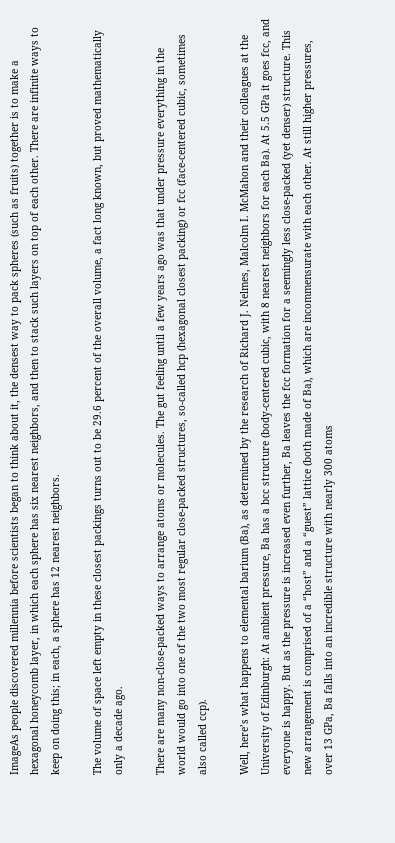ImageAs people discovered millennia before scientists began to think about it, the densest way to pack spheres (such as fruits) together is to make a hexagonal honeycomb layer, in which each sphere has six nearest neighbors, and then to stack such layers on top of each other. There are infinite ways to keep on doing this; in each, a sphere has 12 nearest neighbors.

The volume of space left empty in these closest packings turns out to be 29.6 percent of the overall volume, a fact long known, but proved mathematically only a decade ago.

There are many non-close-packed ways to arrange atoms or molecules. The gut feeling until a few years ago was that under pressure everything in the world would go into one of the two most regular close-packed structures, so-called hcp (hexagonal closest packing) or fcc (face-centered cubic, sometimes also called ccp).

Well, here’s what happens to elemental barium (Ba), as determined by the research of Richard J. Nelmes, Malcolm I. McMahon and their colleagues at the University of Edinburgh: At ambient pressure, Ba has a bcc structure (body-centered cubic, with 8 nearest neighbors for each Ba). At 5.5 GPa it goes fcc, and everyone is happy. But as the pressure is increased even further, Ba leaves the fcc formation for a seemingly less close-packed (yet denser) structure. This new arrangement is comprised of a “host” and a “guest” lattice (both made of Ba), which are incommensurate with each other. At still higher pressures, over 13 GPa, Ba falls into an incredible structure with nearly 300 atoms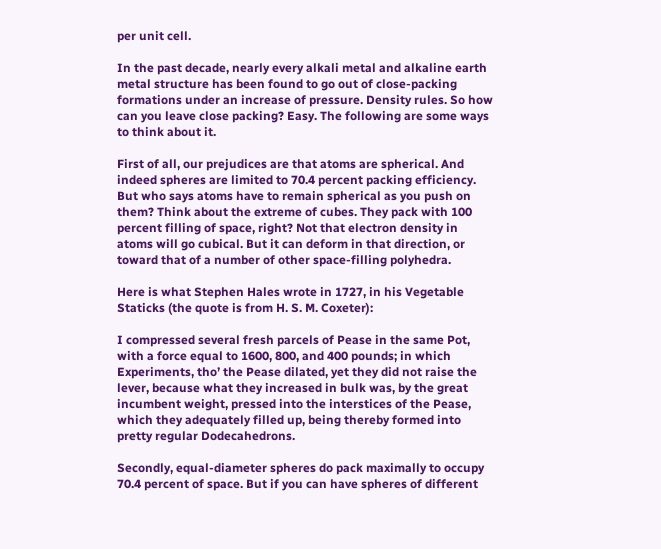per unit cell.

In the past decade, nearly every alkali metal and alkaline earth metal structure has been found to go out of close-packing formations under an increase of pressure. Density rules. So how can you leave close packing? Easy. The following are some ways to think about it.

First of all, our prejudices are that atoms are spherical. And indeed spheres are limited to 70.4 percent packing efficiency. But who says atoms have to remain spherical as you push on them? Think about the extreme of cubes. They pack with 100 percent filling of space, right? Not that electron density in atoms will go cubical. But it can deform in that direction, or toward that of a number of other space-filling polyhedra.

Here is what Stephen Hales wrote in 1727, in his Vegetable Staticks (the quote is from H. S. M. Coxeter):

I compressed several fresh parcels of Pease in the same Pot, with a force equal to 1600, 800, and 400 pounds; in which Experiments, tho’ the Pease dilated, yet they did not raise the lever, because what they increased in bulk was, by the great incumbent weight, pressed into the interstices of the Pease, which they adequately filled up, being thereby formed into pretty regular Dodecahedrons.

Secondly, equal-diameter spheres do pack maximally to occupy 70.4 percent of space. But if you can have spheres of different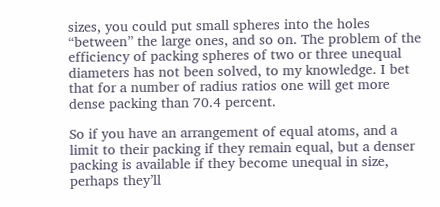sizes, you could put small spheres into the holes “between” the large ones, and so on. The problem of the efficiency of packing spheres of two or three unequal diameters has not been solved, to my knowledge. I bet that for a number of radius ratios one will get more dense packing than 70.4 percent.

So if you have an arrangement of equal atoms, and a limit to their packing if they remain equal, but a denser packing is available if they become unequal in size, perhaps they’ll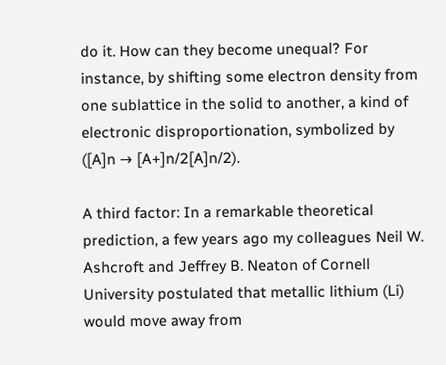do it. How can they become unequal? For instance, by shifting some electron density from one sublattice in the solid to another, a kind of electronic disproportionation, symbolized by ([A]n → [A+]n/2[A]n/2).

A third factor: In a remarkable theoretical prediction, a few years ago my colleagues Neil W. Ashcroft and Jeffrey B. Neaton of Cornell University postulated that metallic lithium (Li) would move away from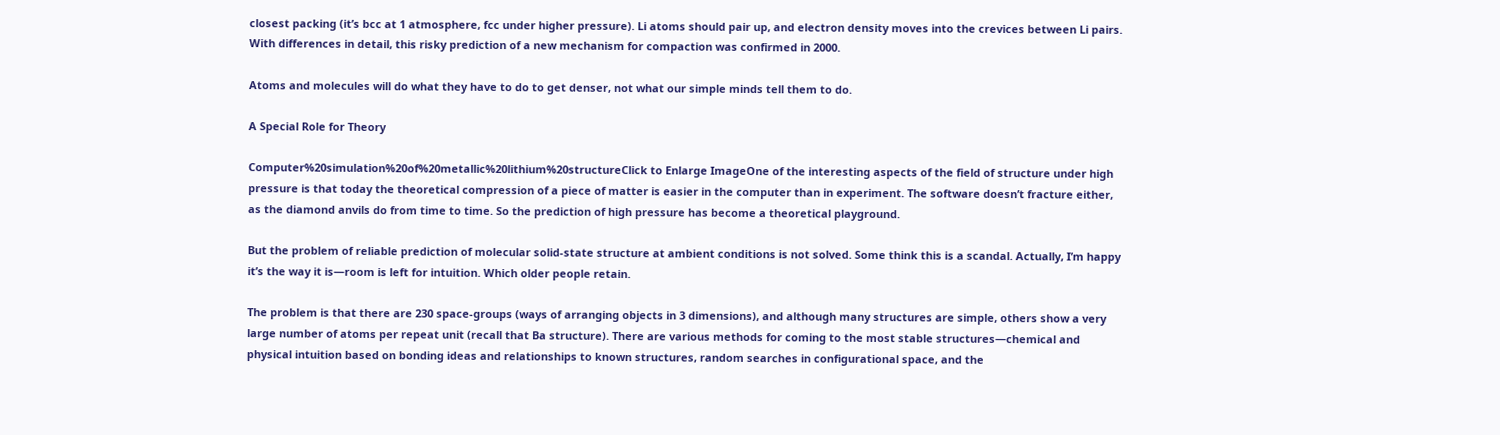closest packing (it’s bcc at 1 atmosphere, fcc under higher pressure). Li atoms should pair up, and electron density moves into the crevices between Li pairs. With differences in detail, this risky prediction of a new mechanism for compaction was confirmed in 2000.

Atoms and molecules will do what they have to do to get denser, not what our simple minds tell them to do.

A Special Role for Theory

Computer%20simulation%20of%20metallic%20lithium%20structureClick to Enlarge ImageOne of the interesting aspects of the field of structure under high pressure is that today the theoretical compression of a piece of matter is easier in the computer than in experiment. The software doesn’t fracture either, as the diamond anvils do from time to time. So the prediction of high pressure has become a theoretical playground.

But the problem of reliable prediction of molecular solid-state structure at ambient conditions is not solved. Some think this is a scandal. Actually, I’m happy it’s the way it is—room is left for intuition. Which older people retain.

The problem is that there are 230 space-groups (ways of arranging objects in 3 dimensions), and although many structures are simple, others show a very large number of atoms per repeat unit (recall that Ba structure). There are various methods for coming to the most stable structures—chemical and physical intuition based on bonding ideas and relationships to known structures, random searches in configurational space, and the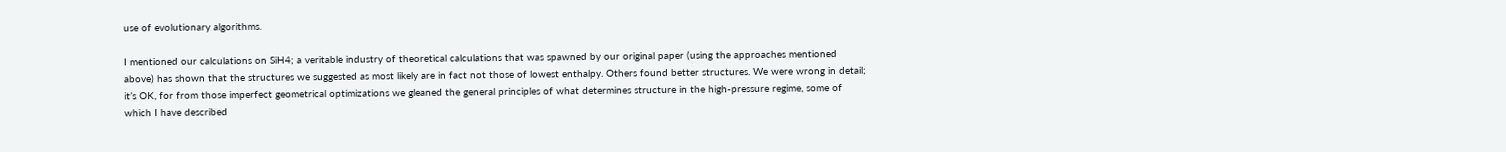use of evolutionary algorithms.

I mentioned our calculations on SiH4; a veritable industry of theoretical calculations that was spawned by our original paper (using the approaches mentioned above) has shown that the structures we suggested as most likely are in fact not those of lowest enthalpy. Others found better structures. We were wrong in detail; it’s OK, for from those imperfect geometrical optimizations we gleaned the general principles of what determines structure in the high-pressure regime, some of which I have described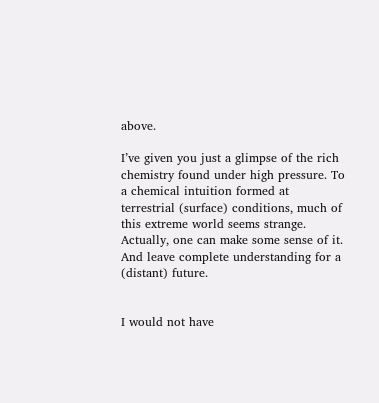above.

I’ve given you just a glimpse of the rich chemistry found under high pressure. To a chemical intuition formed at terrestrial (surface) conditions, much of this extreme world seems strange. Actually, one can make some sense of it. And leave complete understanding for a (distant) future.


I would not have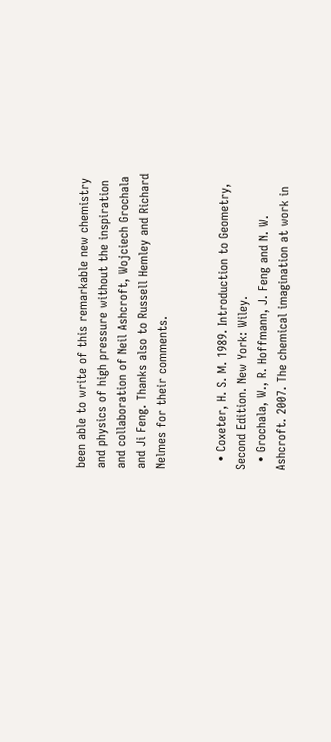been able to write of this remarkable new chemistry and physics of high pressure without the inspiration and collaboration of Neil Ashcroft, Wojciech Grochala and Ji Feng. Thanks also to Russell Hemley and Richard Nelmes for their comments.


  • Coxeter, H. S. M. 1989. Introduction to Geometry, Second Edition. New York: Wiley.
  • Grochala, W., R. Hoffmann, J. Feng and N. W. Ashcroft. 2007. The chemical imagination at work in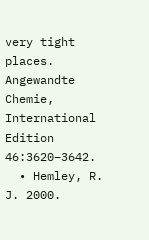very tight places. Angewandte Chemie, International Edition 46:3620–3642.
  • Hemley, R. J. 2000.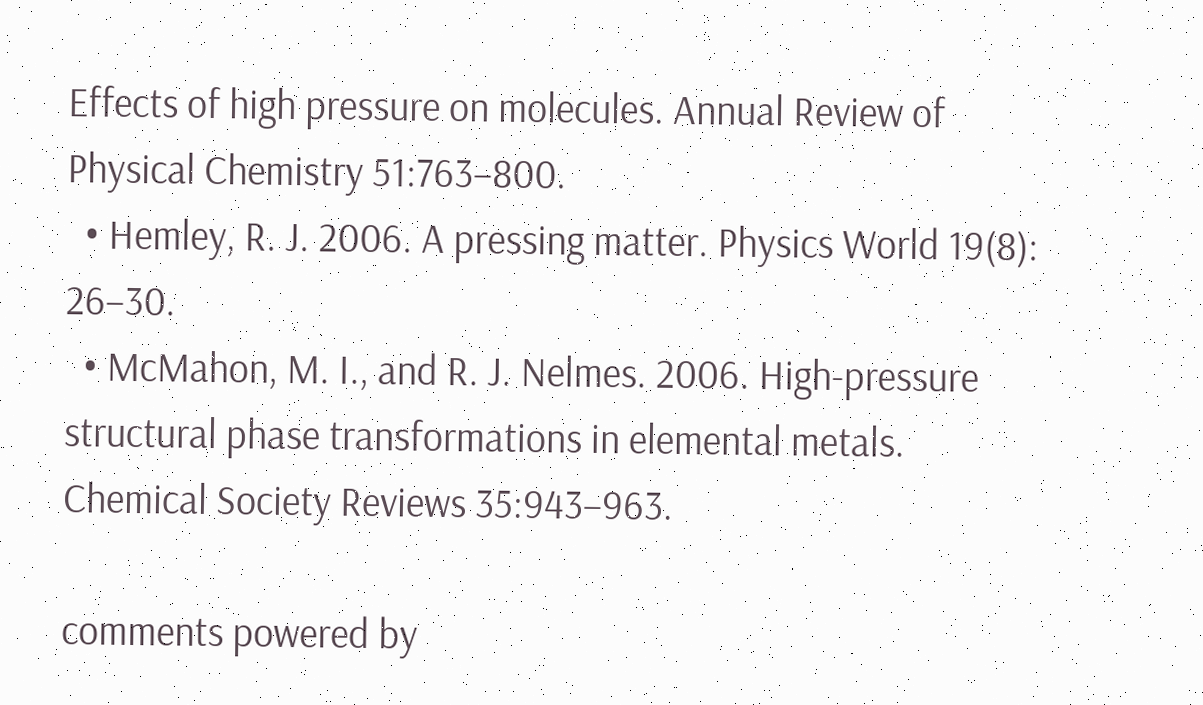Effects of high pressure on molecules. Annual Review of Physical Chemistry 51:763–800.
  • Hemley, R. J. 2006. A pressing matter. Physics World 19(8): 26–30.
  • McMahon, M. I., and R. J. Nelmes. 2006. High-pressure structural phase transformations in elemental metals. Chemical Society Reviews 35:943–963.

comments powered by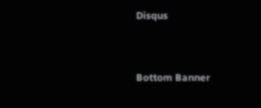Disqus


Bottom Banner